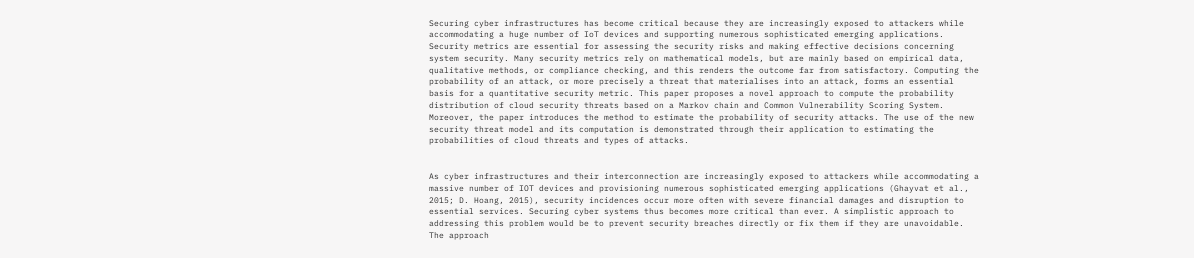Securing cyber infrastructures has become critical because they are increasingly exposed to attackers while accommodating a huge number of IoT devices and supporting numerous sophisticated emerging applications. Security metrics are essential for assessing the security risks and making effective decisions concerning system security. Many security metrics rely on mathematical models, but are mainly based on empirical data, qualitative methods, or compliance checking, and this renders the outcome far from satisfactory. Computing the probability of an attack, or more precisely a threat that materialises into an attack, forms an essential basis for a quantitative security metric. This paper proposes a novel approach to compute the probability distribution of cloud security threats based on a Markov chain and Common Vulnerability Scoring System. Moreover, the paper introduces the method to estimate the probability of security attacks. The use of the new security threat model and its computation is demonstrated through their application to estimating the probabilities of cloud threats and types of attacks.


As cyber infrastructures and their interconnection are increasingly exposed to attackers while accommodating a massive number of IOT devices and provisioning numerous sophisticated emerging applications (Ghayvat et al., 2015; D. Hoang, 2015), security incidences occur more often with severe financial damages and disruption to essential services. Securing cyber systems thus becomes more critical than ever. A simplistic approach to addressing this problem would be to prevent security breaches directly or fix them if they are unavoidable. The approach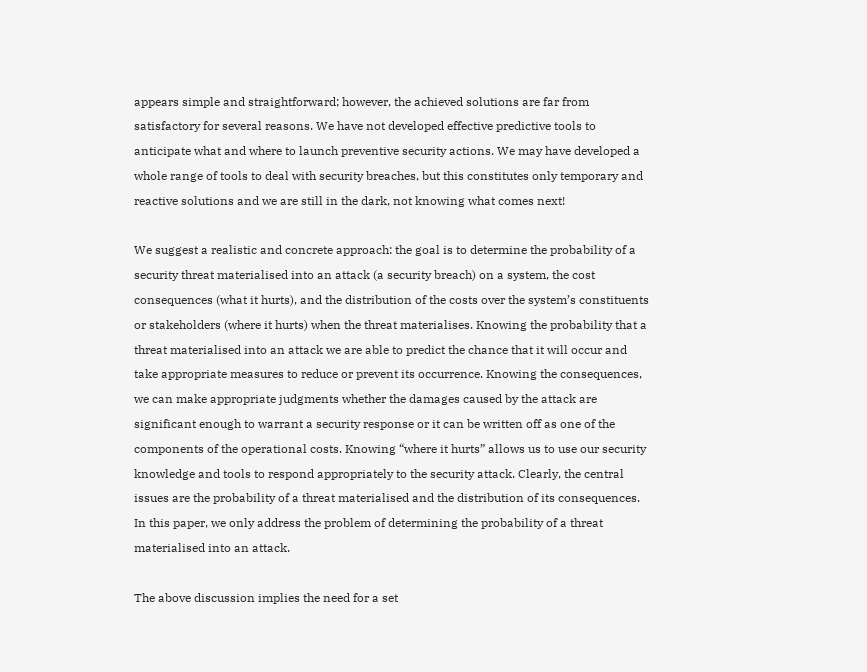appears simple and straightforward; however, the achieved solutions are far from satisfactory for several reasons. We have not developed effective predictive tools to anticipate what and where to launch preventive security actions. We may have developed a whole range of tools to deal with security breaches, but this constitutes only temporary and reactive solutions and we are still in the dark, not knowing what comes next!

We suggest a realistic and concrete approach: the goal is to determine the probability of a security threat materialised into an attack (a security breach) on a system, the cost consequences (what it hurts), and the distribution of the costs over the system’s constituents or stakeholders (where it hurts) when the threat materialises. Knowing the probability that a threat materialised into an attack we are able to predict the chance that it will occur and take appropriate measures to reduce or prevent its occurrence. Knowing the consequences, we can make appropriate judgments whether the damages caused by the attack are significant enough to warrant a security response or it can be written off as one of the components of the operational costs. Knowing “where it hurts” allows us to use our security knowledge and tools to respond appropriately to the security attack. Clearly, the central issues are the probability of a threat materialised and the distribution of its consequences. In this paper, we only address the problem of determining the probability of a threat materialised into an attack.

The above discussion implies the need for a set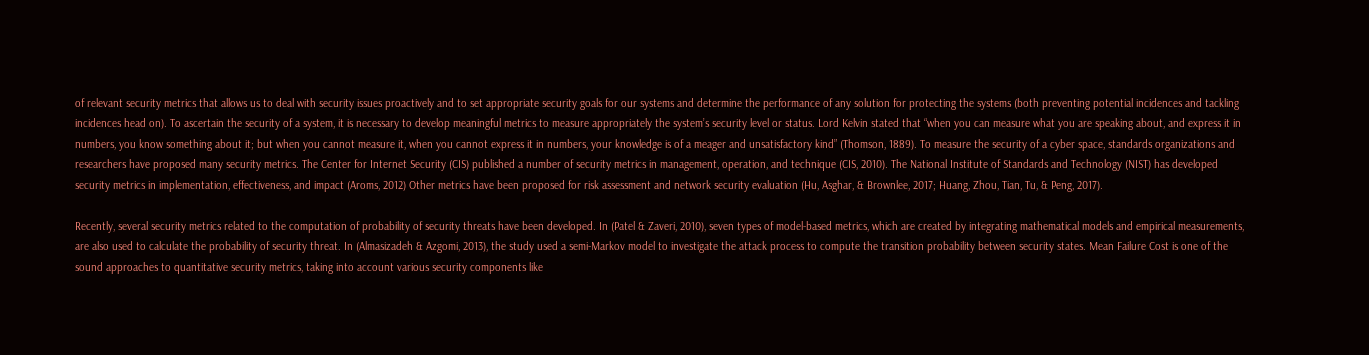of relevant security metrics that allows us to deal with security issues proactively and to set appropriate security goals for our systems and determine the performance of any solution for protecting the systems (both preventing potential incidences and tackling incidences head on). To ascertain the security of a system, it is necessary to develop meaningful metrics to measure appropriately the system’s security level or status. Lord Kelvin stated that “when you can measure what you are speaking about, and express it in numbers, you know something about it; but when you cannot measure it, when you cannot express it in numbers, your knowledge is of a meager and unsatisfactory kind” (Thomson, 1889). To measure the security of a cyber space, standards organizations and researchers have proposed many security metrics. The Center for Internet Security (CIS) published a number of security metrics in management, operation, and technique (CIS, 2010). The National Institute of Standards and Technology (NIST) has developed security metrics in implementation, effectiveness, and impact (Aroms, 2012) Other metrics have been proposed for risk assessment and network security evaluation (Hu, Asghar, & Brownlee, 2017; Huang, Zhou, Tian, Tu, & Peng, 2017).

Recently, several security metrics related to the computation of probability of security threats have been developed. In (Patel & Zaveri, 2010), seven types of model-based metrics, which are created by integrating mathematical models and empirical measurements, are also used to calculate the probability of security threat. In (Almasizadeh & Azgomi, 2013), the study used a semi-Markov model to investigate the attack process to compute the transition probability between security states. Mean Failure Cost is one of the sound approaches to quantitative security metrics, taking into account various security components like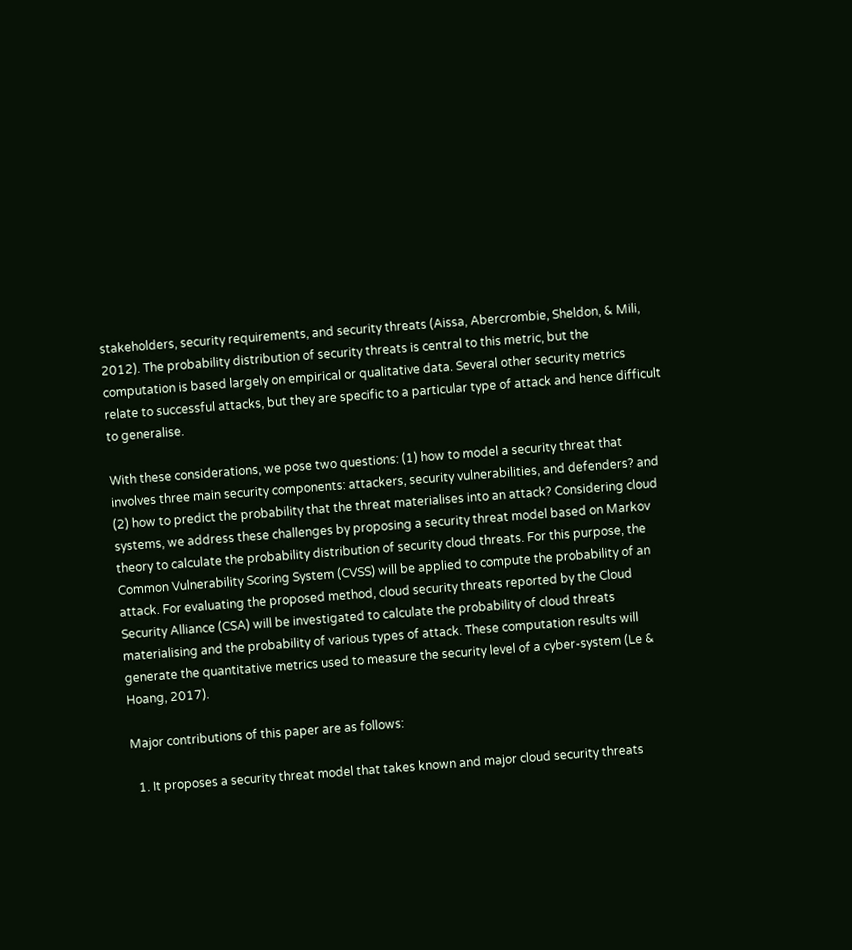stakeholders, security requirements, and security threats (Aissa, Abercrombie, Sheldon, & Mili, 2012). The probability distribution of security threats is central to this metric, but the computation is based largely on empirical or qualitative data. Several other security metrics relate to successful attacks, but they are specific to a particular type of attack and hence difficult to generalise.

With these considerations, we pose two questions: (1) how to model a security threat that involves three main security components: attackers, security vulnerabilities, and defenders? and (2) how to predict the probability that the threat materialises into an attack? Considering cloud systems, we address these challenges by proposing a security threat model based on Markov theory to calculate the probability distribution of security cloud threats. For this purpose, the Common Vulnerability Scoring System (CVSS) will be applied to compute the probability of an attack. For evaluating the proposed method, cloud security threats reported by the Cloud Security Alliance (CSA) will be investigated to calculate the probability of cloud threats materialising and the probability of various types of attack. These computation results will generate the quantitative metrics used to measure the security level of a cyber-system (Le & Hoang, 2017).

Major contributions of this paper are as follows:

  1. It proposes a security threat model that takes known and major cloud security threats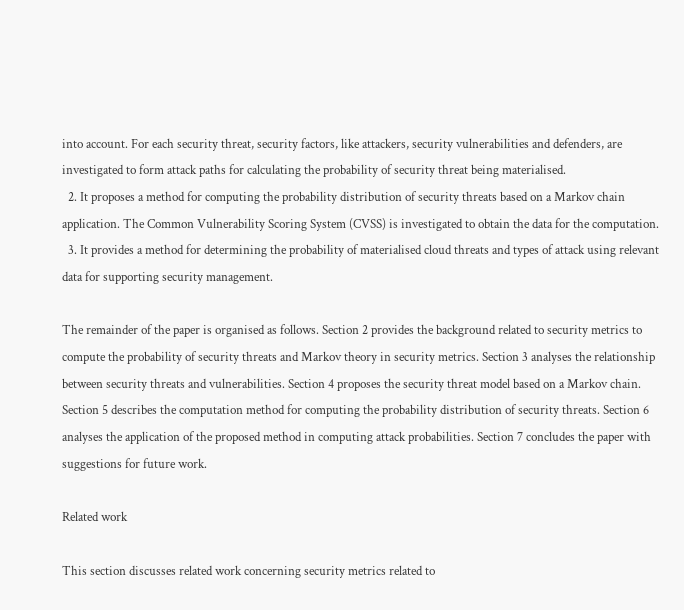into account. For each security threat, security factors, like attackers, security vulnerabilities and defenders, are investigated to form attack paths for calculating the probability of security threat being materialised.
  2. It proposes a method for computing the probability distribution of security threats based on a Markov chain application. The Common Vulnerability Scoring System (CVSS) is investigated to obtain the data for the computation.
  3. It provides a method for determining the probability of materialised cloud threats and types of attack using relevant data for supporting security management.

The remainder of the paper is organised as follows. Section 2 provides the background related to security metrics to compute the probability of security threats and Markov theory in security metrics. Section 3 analyses the relationship between security threats and vulnerabilities. Section 4 proposes the security threat model based on a Markov chain. Section 5 describes the computation method for computing the probability distribution of security threats. Section 6 analyses the application of the proposed method in computing attack probabilities. Section 7 concludes the paper with suggestions for future work.

Related work

This section discusses related work concerning security metrics related to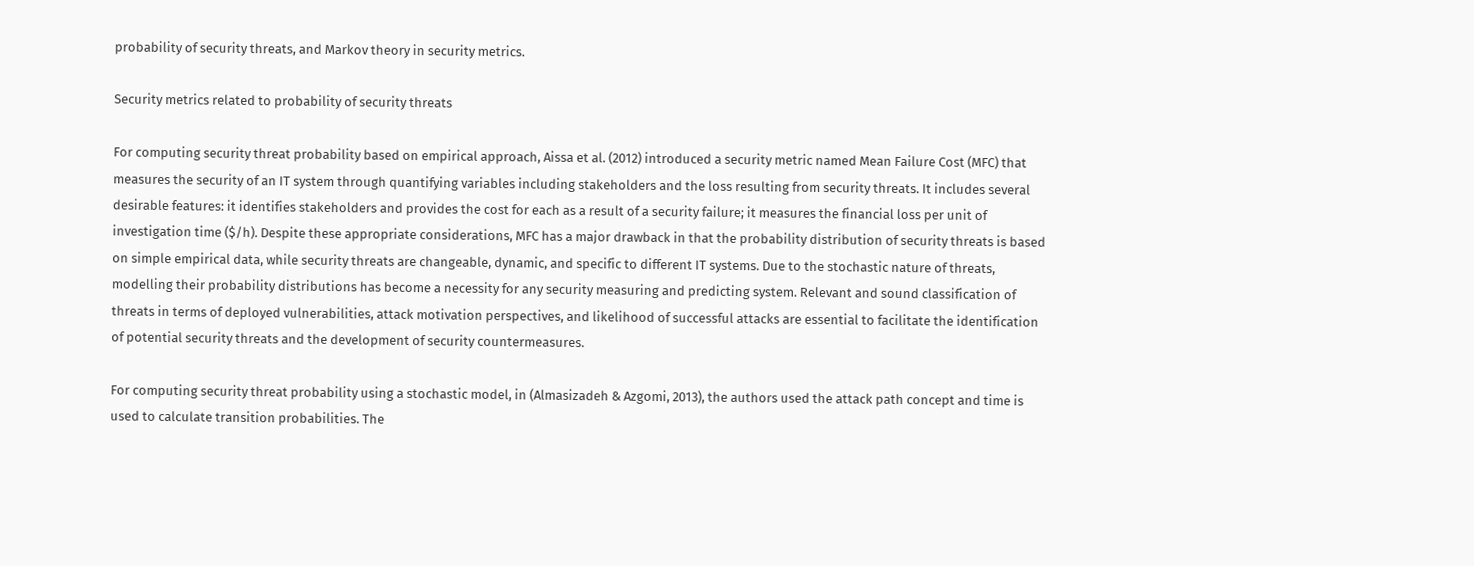probability of security threats, and Markov theory in security metrics.

Security metrics related to probability of security threats

For computing security threat probability based on empirical approach, Aissa et al. (2012) introduced a security metric named Mean Failure Cost (MFC) that measures the security of an IT system through quantifying variables including stakeholders and the loss resulting from security threats. It includes several desirable features: it identifies stakeholders and provides the cost for each as a result of a security failure; it measures the financial loss per unit of investigation time ($/h). Despite these appropriate considerations, MFC has a major drawback in that the probability distribution of security threats is based on simple empirical data, while security threats are changeable, dynamic, and specific to different IT systems. Due to the stochastic nature of threats, modelling their probability distributions has become a necessity for any security measuring and predicting system. Relevant and sound classification of threats in terms of deployed vulnerabilities, attack motivation perspectives, and likelihood of successful attacks are essential to facilitate the identification of potential security threats and the development of security countermeasures.

For computing security threat probability using a stochastic model, in (Almasizadeh & Azgomi, 2013), the authors used the attack path concept and time is used to calculate transition probabilities. The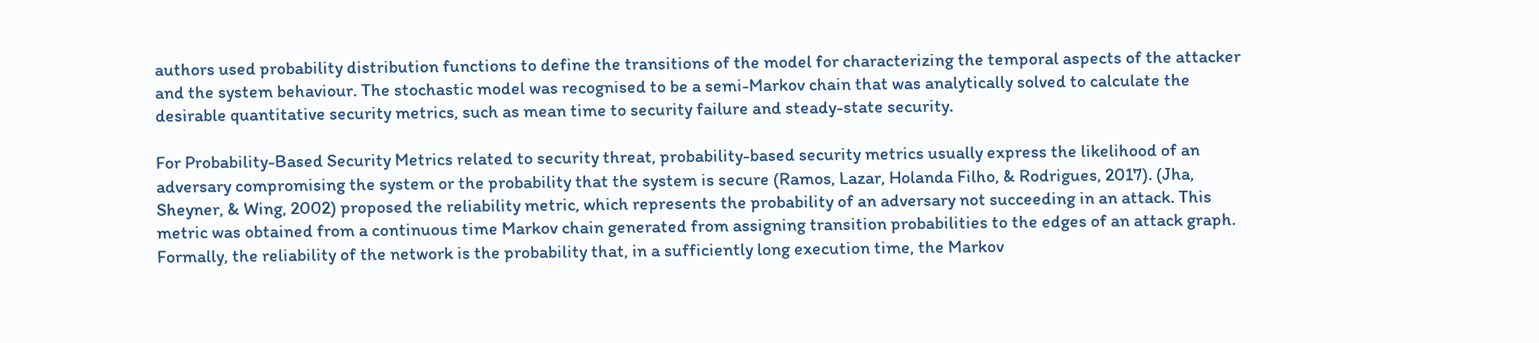authors used probability distribution functions to define the transitions of the model for characterizing the temporal aspects of the attacker and the system behaviour. The stochastic model was recognised to be a semi-Markov chain that was analytically solved to calculate the desirable quantitative security metrics, such as mean time to security failure and steady-state security.

For Probability-Based Security Metrics related to security threat, probability-based security metrics usually express the likelihood of an adversary compromising the system or the probability that the system is secure (Ramos, Lazar, Holanda Filho, & Rodrigues, 2017). (Jha, Sheyner, & Wing, 2002) proposed the reliability metric, which represents the probability of an adversary not succeeding in an attack. This metric was obtained from a continuous time Markov chain generated from assigning transition probabilities to the edges of an attack graph. Formally, the reliability of the network is the probability that, in a sufficiently long execution time, the Markov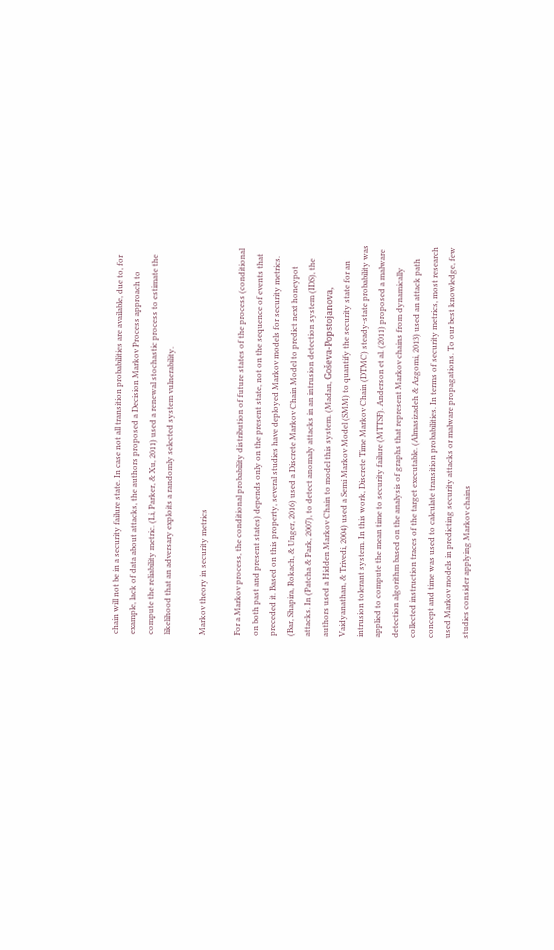chain will not be in a security failure state. In case not all transition probabilities are available, due to, for example, lack of data about attacks, the authors proposed a Decision Markov Process approach to compute the reliability metric. (Li, Parker, & Xu, 2011) used a renewal stochastic process to estimate the likelihood that an adversary exploits a randomly selected system vulnerability.

Markov theory in security metrics

For a Markov process, the conditional probability distribution of future states of the process (conditional on both past and present states) depends only on the present state, not on the sequence of events that preceded it. Based on this property, several studies have deployed Markov models for security metrics. (Bar, Shapira, Rokach, & Unger, 2016) used a Discrete Markov Chain Model to predict next honeypot attacks. In (Patcha & Park, 2007), to detect anomaly attacks in an intrusion detection system (IDS), the authors used a Hidden Markov Chain to model this system. (Madan, Goševa-Popstojanova, Vaidyanathan, & Trivedi, 2004) used a Semi Markov Model (SMM) to quantify the security state for an intrusion tolerant system. In this work, Discrete Time Markov Chain (DTMC) steady-state probability was applied to compute the mean time to security failure (MTTSF). Anderson et al. (2011) proposed a malware detection algorithm based on the analysis of graphs that represent Markov chains from dynamically collected instruction traces of the target executable. (Almasizadeh & Azgomi, 2013) used an attack path concept and time was used to calculate transition probabilities. In terms of security metrics, most research used Markov models in predicting security attacks or malware propagations. To our best knowledge, few studies consider applying Markov chains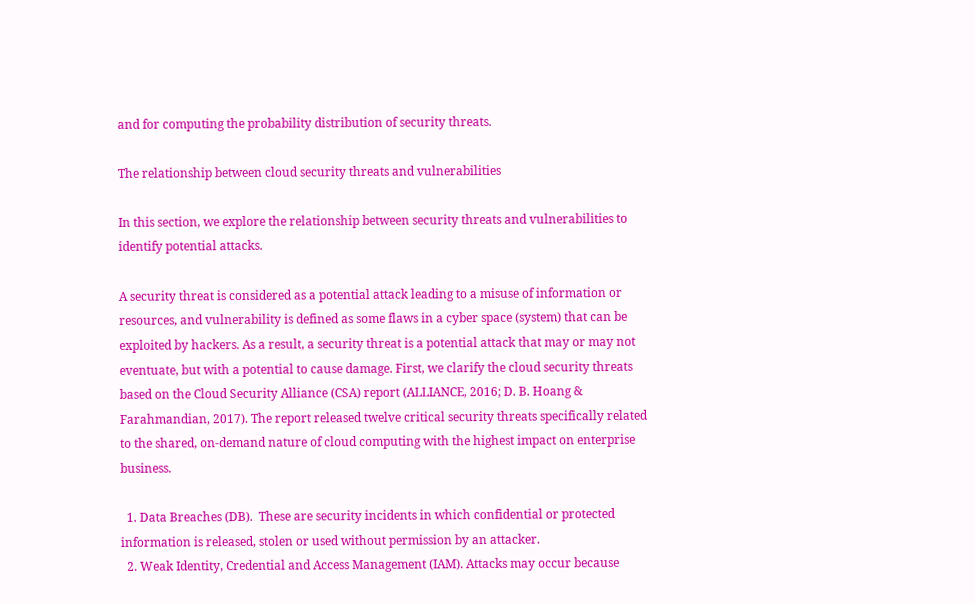and for computing the probability distribution of security threats.

The relationship between cloud security threats and vulnerabilities

In this section, we explore the relationship between security threats and vulnerabilities to identify potential attacks.

A security threat is considered as a potential attack leading to a misuse of information or resources, and vulnerability is defined as some flaws in a cyber space (system) that can be exploited by hackers. As a result, a security threat is a potential attack that may or may not eventuate, but with a potential to cause damage. First, we clarify the cloud security threats based on the Cloud Security Alliance (CSA) report (ALLIANCE, 2016; D. B. Hoang & Farahmandian, 2017). The report released twelve critical security threats specifically related to the shared, on-demand nature of cloud computing with the highest impact on enterprise business.

  1. Data Breaches (DB).  These are security incidents in which confidential or protected information is released, stolen or used without permission by an attacker.
  2. Weak Identity, Credential and Access Management (IAM). Attacks may occur because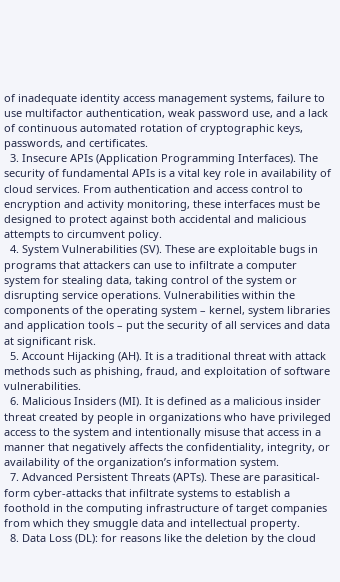of inadequate identity access management systems, failure to use multifactor authentication, weak password use, and a lack of continuous automated rotation of cryptographic keys, passwords, and certificates.
  3. Insecure APIs (Application Programming Interfaces). The security of fundamental APIs is a vital key role in availability of cloud services. From authentication and access control to encryption and activity monitoring, these interfaces must be designed to protect against both accidental and malicious attempts to circumvent policy.
  4. System Vulnerabilities (SV). These are exploitable bugs in programs that attackers can use to infiltrate a computer system for stealing data, taking control of the system or disrupting service operations. Vulnerabilities within the components of the operating system – kernel, system libraries and application tools – put the security of all services and data at significant risk.
  5. Account Hijacking (AH). It is a traditional threat with attack methods such as phishing, fraud, and exploitation of software vulnerabilities.
  6. Malicious Insiders (MI). It is defined as a malicious insider threat created by people in organizations who have privileged access to the system and intentionally misuse that access in a manner that negatively affects the confidentiality, integrity, or availability of the organization’s information system.
  7. Advanced Persistent Threats (APTs). These are parasitical-form cyber-attacks that infiltrate systems to establish a foothold in the computing infrastructure of target companies from which they smuggle data and intellectual property.
  8. Data Loss (DL): for reasons like the deletion by the cloud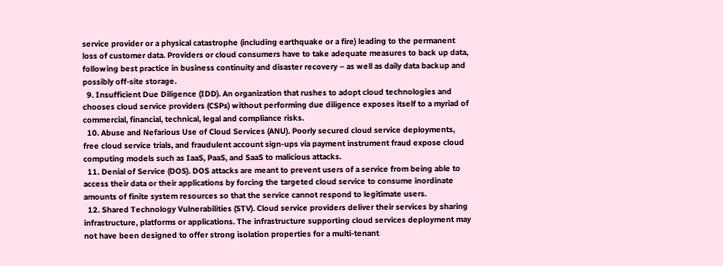service provider or a physical catastrophe (including earthquake or a fire) leading to the permanent loss of customer data. Providers or cloud consumers have to take adequate measures to back up data, following best practice in business continuity and disaster recovery – as well as daily data backup and possibly off-site storage.
  9. Insufficient Due Diligence (IDD). An organization that rushes to adopt cloud technologies and chooses cloud service providers (CSPs) without performing due diligence exposes itself to a myriad of commercial, financial, technical, legal and compliance risks.
  10. Abuse and Nefarious Use of Cloud Services (ANU). Poorly secured cloud service deployments, free cloud service trials, and fraudulent account sign-ups via payment instrument fraud expose cloud computing models such as IaaS, PaaS, and SaaS to malicious attacks.
  11. Denial of Service (DOS). DOS attacks are meant to prevent users of a service from being able to access their data or their applications by forcing the targeted cloud service to consume inordinate amounts of finite system resources so that the service cannot respond to legitimate users.
  12. Shared Technology Vulnerabilities (STV). Cloud service providers deliver their services by sharing infrastructure, platforms or applications. The infrastructure supporting cloud services deployment may not have been designed to offer strong isolation properties for a multi-tenant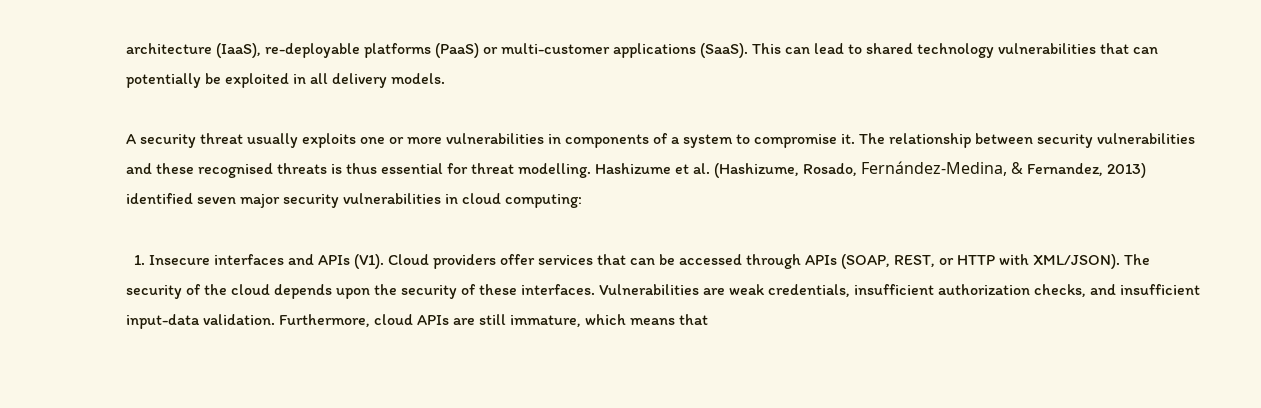architecture (IaaS), re-deployable platforms (PaaS) or multi-customer applications (SaaS). This can lead to shared technology vulnerabilities that can potentially be exploited in all delivery models.

A security threat usually exploits one or more vulnerabilities in components of a system to compromise it. The relationship between security vulnerabilities and these recognised threats is thus essential for threat modelling. Hashizume et al. (Hashizume, Rosado, Fernández-Medina, & Fernandez, 2013) identified seven major security vulnerabilities in cloud computing:

  1. Insecure interfaces and APIs (V1). Cloud providers offer services that can be accessed through APIs (SOAP, REST, or HTTP with XML/JSON). The security of the cloud depends upon the security of these interfaces. Vulnerabilities are weak credentials, insufficient authorization checks, and insufficient input-data validation. Furthermore, cloud APIs are still immature, which means that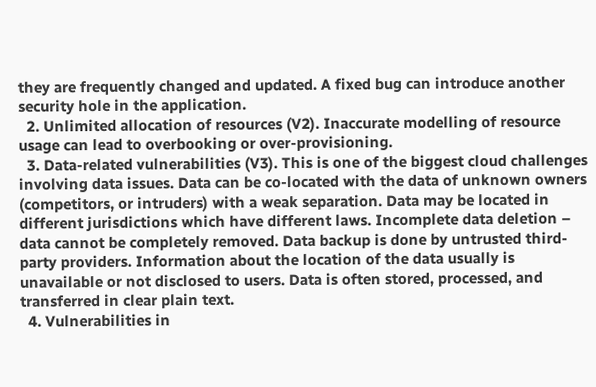they are frequently changed and updated. A fixed bug can introduce another security hole in the application.
  2. Unlimited allocation of resources (V2). Inaccurate modelling of resource usage can lead to overbooking or over-provisioning.
  3. Data-related vulnerabilities (V3). This is one of the biggest cloud challenges involving data issues. Data can be co-located with the data of unknown owners (competitors, or intruders) with a weak separation. Data may be located in different jurisdictions which have different laws. Incomplete data deletion – data cannot be completely removed. Data backup is done by untrusted third-party providers. Information about the location of the data usually is unavailable or not disclosed to users. Data is often stored, processed, and transferred in clear plain text.
  4. Vulnerabilities in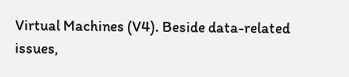Virtual Machines (V4). Beside data-related issues,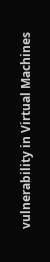vulnerability in Virtual Machines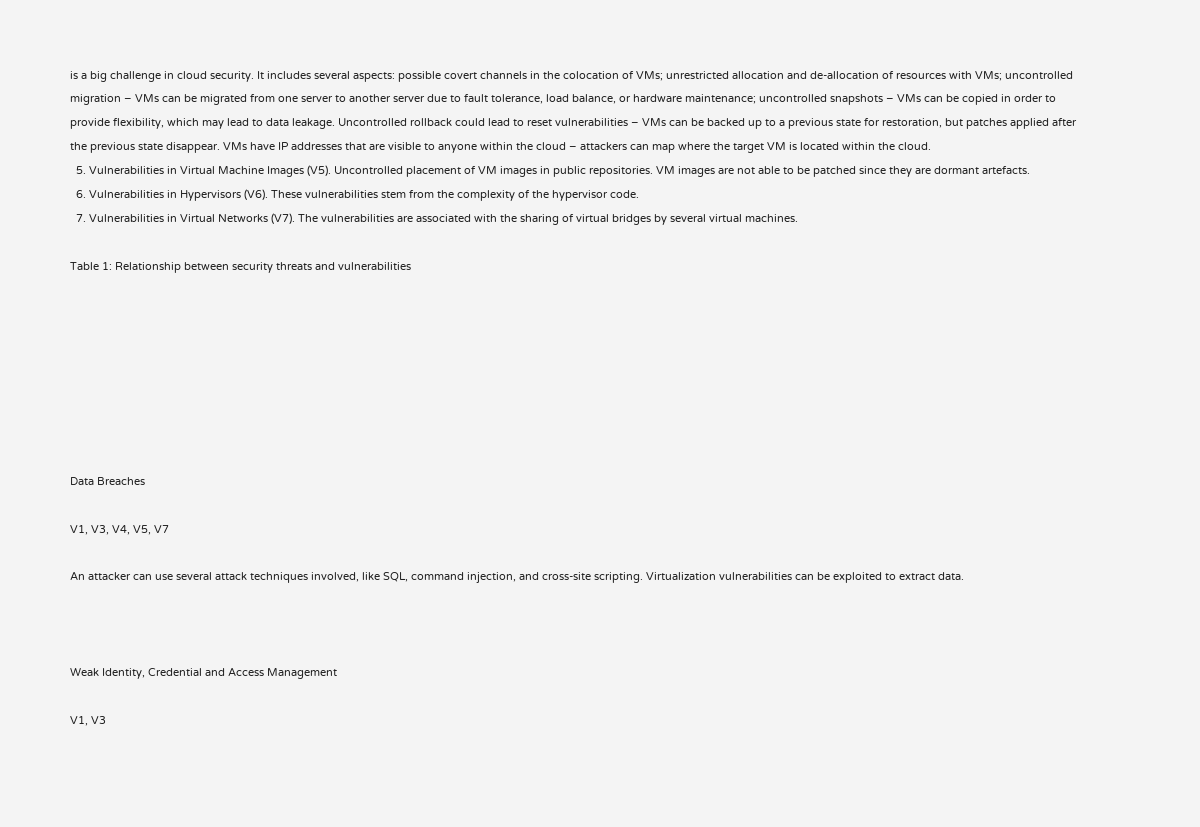is a big challenge in cloud security. It includes several aspects: possible covert channels in the colocation of VMs; unrestricted allocation and de-allocation of resources with VMs; uncontrolled migration – VMs can be migrated from one server to another server due to fault tolerance, load balance, or hardware maintenance; uncontrolled snapshots – VMs can be copied in order to provide flexibility, which may lead to data leakage. Uncontrolled rollback could lead to reset vulnerabilities – VMs can be backed up to a previous state for restoration, but patches applied after the previous state disappear. VMs have IP addresses that are visible to anyone within the cloud – attackers can map where the target VM is located within the cloud.
  5. Vulnerabilities in Virtual Machine Images (V5). Uncontrolled placement of VM images in public repositories. VM images are not able to be patched since they are dormant artefacts.
  6. Vulnerabilities in Hypervisors (V6). These vulnerabilities stem from the complexity of the hypervisor code.
  7. Vulnerabilities in Virtual Networks (V7). The vulnerabilities are associated with the sharing of virtual bridges by several virtual machines.

Table 1: Relationship between security threats and vulnerabilities








Data Breaches

V1, V3, V4, V5, V7

An attacker can use several attack techniques involved, like SQL, command injection, and cross-site scripting. Virtualization vulnerabilities can be exploited to extract data.



Weak Identity, Credential and Access Management

V1, V3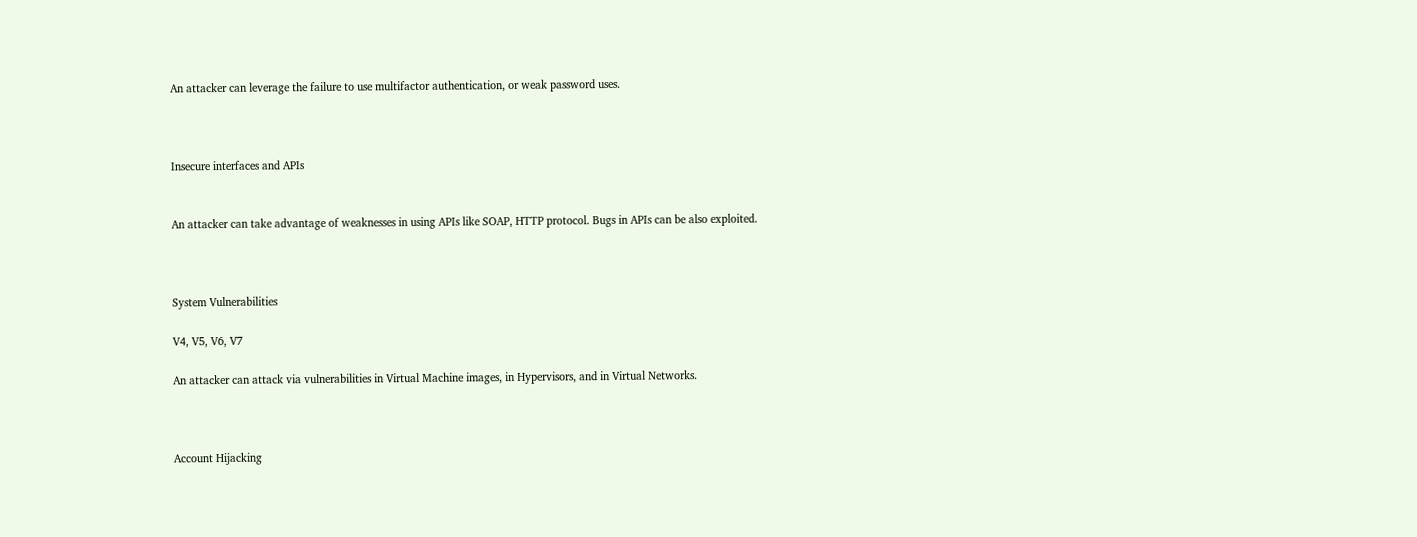An attacker can leverage the failure to use multifactor authentication, or weak password uses.



Insecure interfaces and APIs


An attacker can take advantage of weaknesses in using APIs like SOAP, HTTP protocol. Bugs in APIs can be also exploited.



System Vulnerabilities

V4, V5, V6, V7

An attacker can attack via vulnerabilities in Virtual Machine images, in Hypervisors, and in Virtual Networks.



Account Hijacking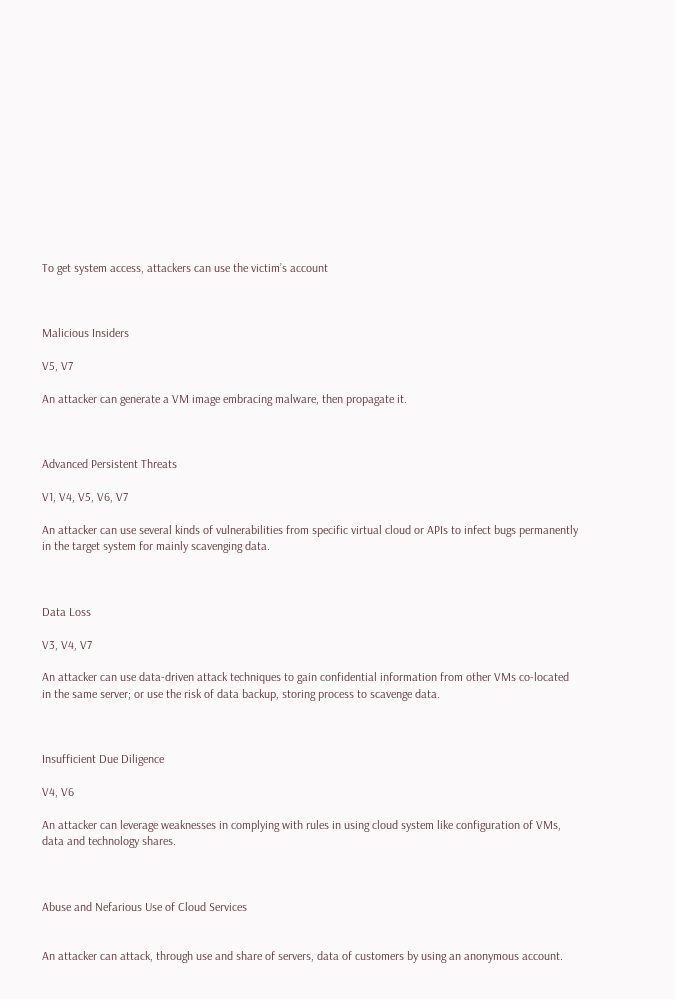To get system access, attackers can use the victim’s account



Malicious Insiders

V5, V7

An attacker can generate a VM image embracing malware, then propagate it.



Advanced Persistent Threats

V1, V4, V5, V6, V7

An attacker can use several kinds of vulnerabilities from specific virtual cloud or APIs to infect bugs permanently in the target system for mainly scavenging data.



Data Loss

V3, V4, V7

An attacker can use data-driven attack techniques to gain confidential information from other VMs co-located in the same server; or use the risk of data backup, storing process to scavenge data.



Insufficient Due Diligence

V4, V6

An attacker can leverage weaknesses in complying with rules in using cloud system like configuration of VMs, data and technology shares.



Abuse and Nefarious Use of Cloud Services


An attacker can attack, through use and share of servers, data of customers by using an anonymous account.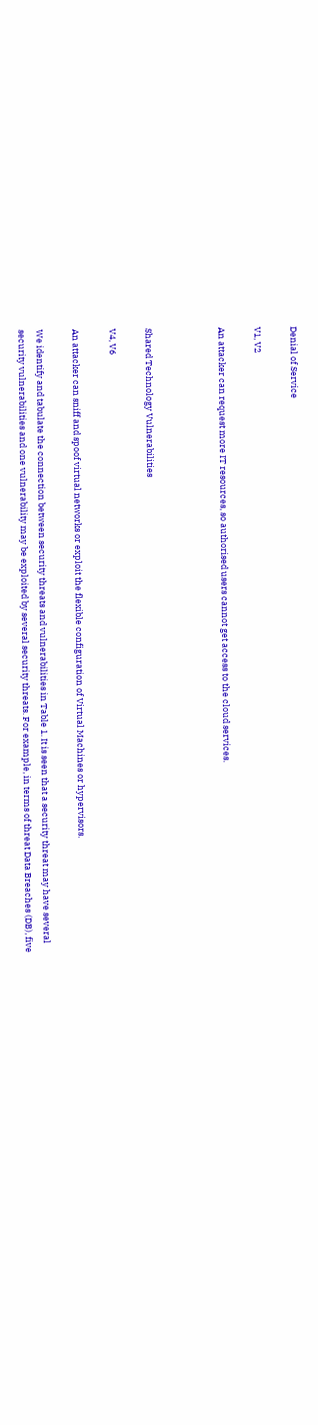Denial of Service

V1, V2

An attacker can request more IT resources, so authorised users cannot get access to the cloud services.



Shared Technology Vulnerabilities

V4, V6

An attacker can sniff and spoof virtual networks or exploit the flexible configuration of Virtual Machines or hypervisors.

We identify and tabulate the connection between security threats and vulnerabilities in Table 1. It is seen that a security threat may have several security vulnerabilities and one vulnerability may be exploited by several security threats. For example, in terms of threat Data Breaches (DB), five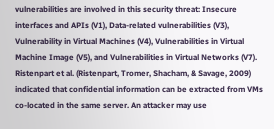vulnerabilities are involved in this security threat: Insecure interfaces and APIs (V1), Data-related vulnerabilities (V3), Vulnerability in Virtual Machines (V4), Vulnerabilities in Virtual Machine Image (V5), and Vulnerabilities in Virtual Networks (V7). Ristenpart et al. (Ristenpart, Tromer, Shacham, & Savage, 2009) indicated that confidential information can be extracted from VMs co-located in the same server. An attacker may use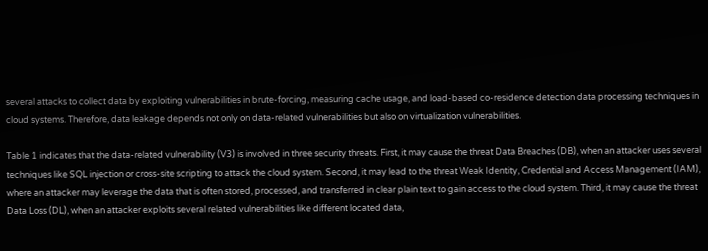several attacks to collect data by exploiting vulnerabilities in brute-forcing, measuring cache usage, and load-based co-residence detection data processing techniques in cloud systems. Therefore, data leakage depends not only on data-related vulnerabilities but also on virtualization vulnerabilities.

Table 1 indicates that the data-related vulnerability (V3) is involved in three security threats. First, it may cause the threat Data Breaches (DB), when an attacker uses several techniques like SQL injection or cross-site scripting to attack the cloud system. Second, it may lead to the threat Weak Identity, Credential and Access Management (IAM), where an attacker may leverage the data that is often stored, processed, and transferred in clear plain text to gain access to the cloud system. Third, it may cause the threat Data Loss (DL), when an attacker exploits several related vulnerabilities like different located data,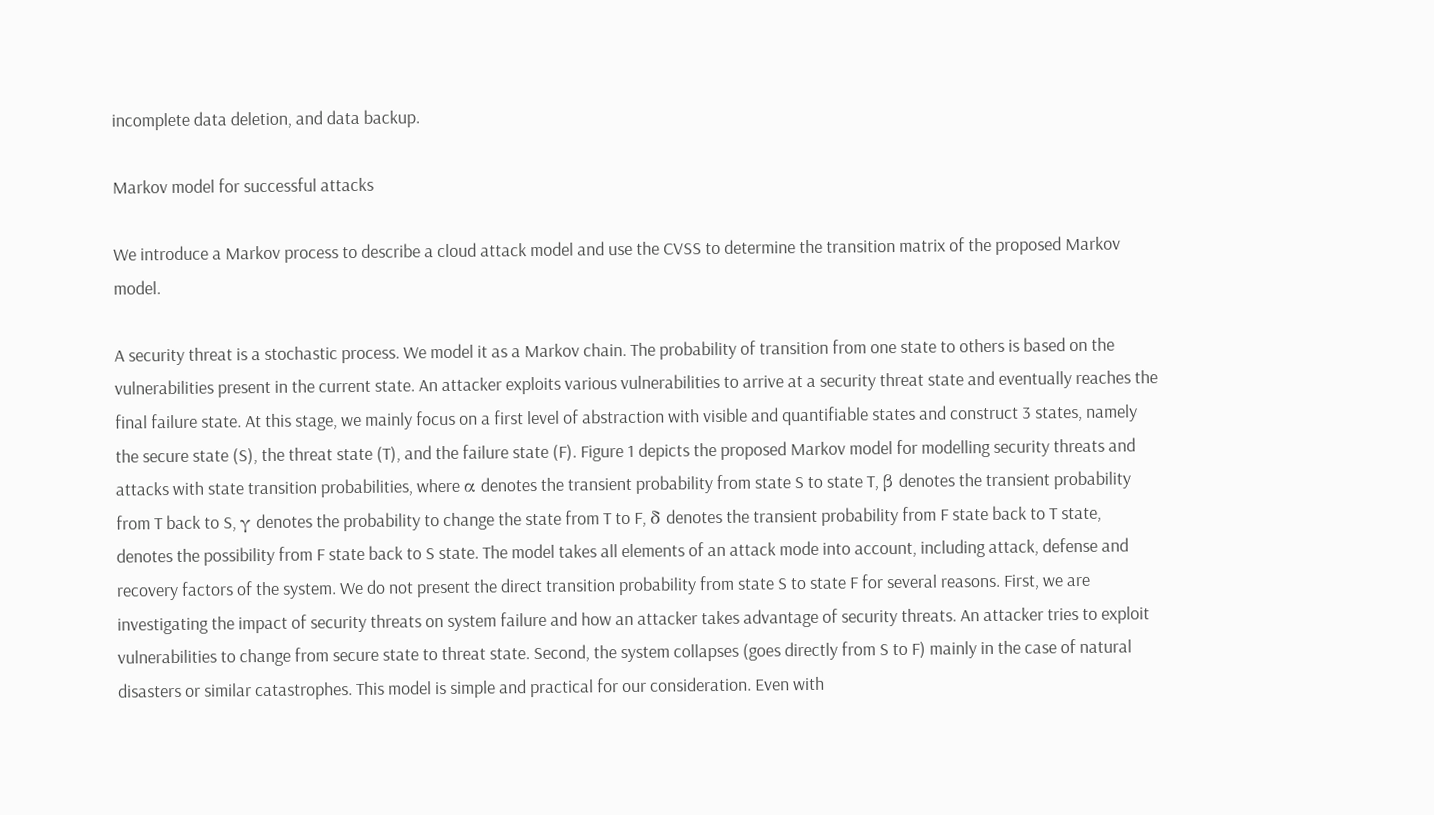incomplete data deletion, and data backup.

Markov model for successful attacks

We introduce a Markov process to describe a cloud attack model and use the CVSS to determine the transition matrix of the proposed Markov model.

A security threat is a stochastic process. We model it as a Markov chain. The probability of transition from one state to others is based on the vulnerabilities present in the current state. An attacker exploits various vulnerabilities to arrive at a security threat state and eventually reaches the final failure state. At this stage, we mainly focus on a first level of abstraction with visible and quantifiable states and construct 3 states, namely the secure state (S), the threat state (T), and the failure state (F). Figure 1 depicts the proposed Markov model for modelling security threats and attacks with state transition probabilities, where α denotes the transient probability from state S to state T, β denotes the transient probability from T back to S, γ denotes the probability to change the state from T to F, δ denotes the transient probability from F state back to T state, denotes the possibility from F state back to S state. The model takes all elements of an attack mode into account, including attack, defense and recovery factors of the system. We do not present the direct transition probability from state S to state F for several reasons. First, we are investigating the impact of security threats on system failure and how an attacker takes advantage of security threats. An attacker tries to exploit vulnerabilities to change from secure state to threat state. Second, the system collapses (goes directly from S to F) mainly in the case of natural disasters or similar catastrophes. This model is simple and practical for our consideration. Even with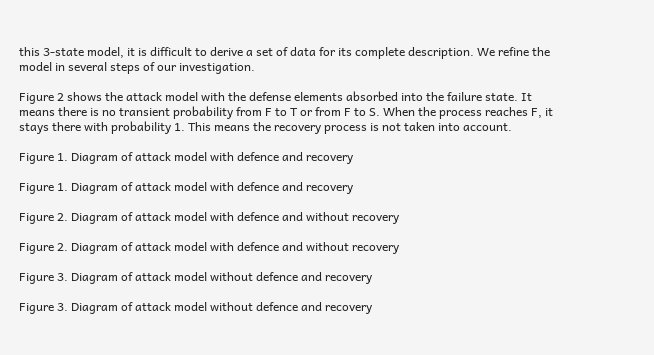this 3-state model, it is difficult to derive a set of data for its complete description. We refine the model in several steps of our investigation.

Figure 2 shows the attack model with the defense elements absorbed into the failure state. It means there is no transient probability from F to T or from F to S. When the process reaches F, it stays there with probability 1. This means the recovery process is not taken into account.

Figure 1. Diagram of attack model with defence and recovery

Figure 1. Diagram of attack model with defence and recovery

Figure 2. Diagram of attack model with defence and without recovery

Figure 2. Diagram of attack model with defence and without recovery

Figure 3. Diagram of attack model without defence and recovery

Figure 3. Diagram of attack model without defence and recovery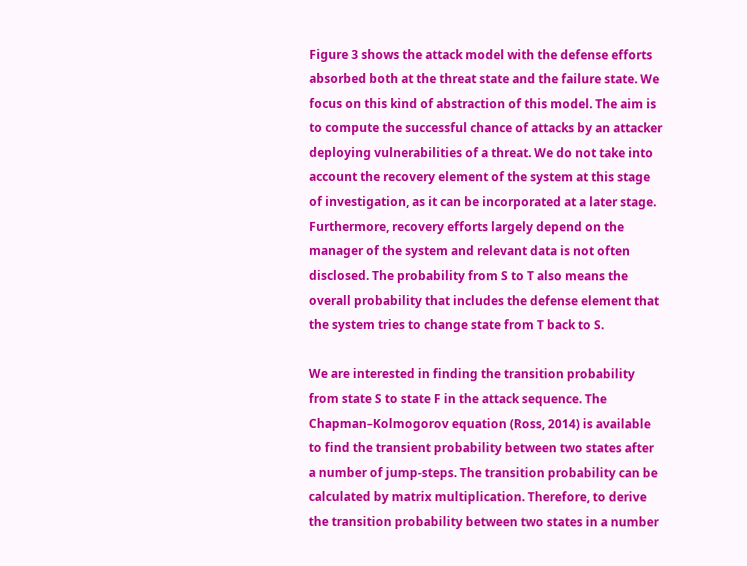Figure 3 shows the attack model with the defense efforts absorbed both at the threat state and the failure state. We focus on this kind of abstraction of this model. The aim is to compute the successful chance of attacks by an attacker deploying vulnerabilities of a threat. We do not take into account the recovery element of the system at this stage of investigation, as it can be incorporated at a later stage. Furthermore, recovery efforts largely depend on the manager of the system and relevant data is not often disclosed. The probability from S to T also means the overall probability that includes the defense element that the system tries to change state from T back to S.

We are interested in finding the transition probability from state S to state F in the attack sequence. The Chapman–Kolmogorov equation (Ross, 2014) is available to find the transient probability between two states after a number of jump-steps. The transition probability can be calculated by matrix multiplication. Therefore, to derive the transition probability between two states in a number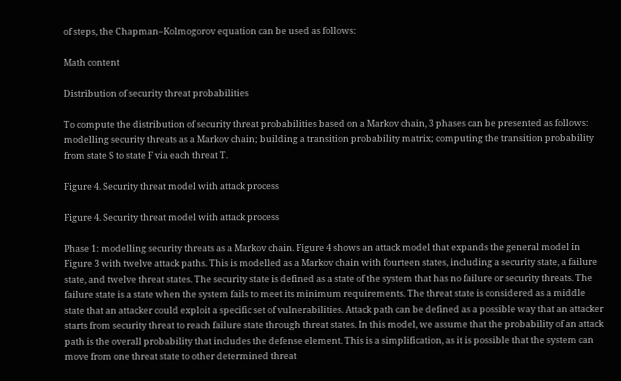of steps, the Chapman–Kolmogorov equation can be used as follows:

Math content

Distribution of security threat probabilities

To compute the distribution of security threat probabilities based on a Markov chain, 3 phases can be presented as follows: modelling security threats as a Markov chain; building a transition probability matrix; computing the transition probability from state S to state F via each threat T.

Figure 4. Security threat model with attack process

Figure 4. Security threat model with attack process

Phase 1: modelling security threats as a Markov chain. Figure 4 shows an attack model that expands the general model in Figure 3 with twelve attack paths. This is modelled as a Markov chain with fourteen states, including a security state, a failure state, and twelve threat states. The security state is defined as a state of the system that has no failure or security threats. The failure state is a state when the system fails to meet its minimum requirements. The threat state is considered as a middle state that an attacker could exploit a specific set of vulnerabilities. Attack path can be defined as a possible way that an attacker starts from security threat to reach failure state through threat states. In this model, we assume that the probability of an attack path is the overall probability that includes the defense element. This is a simplification, as it is possible that the system can move from one threat state to other determined threat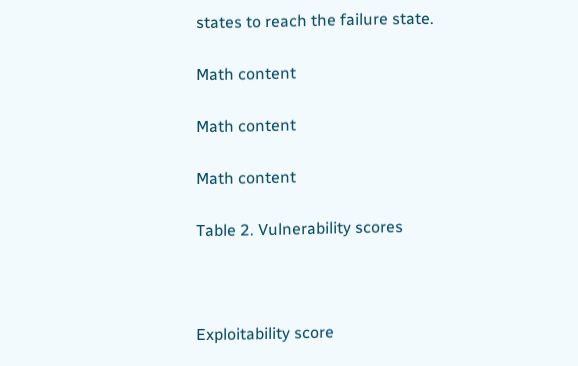states to reach the failure state.

Math content

Math content

Math content

Table 2. Vulnerability scores



Exploitability score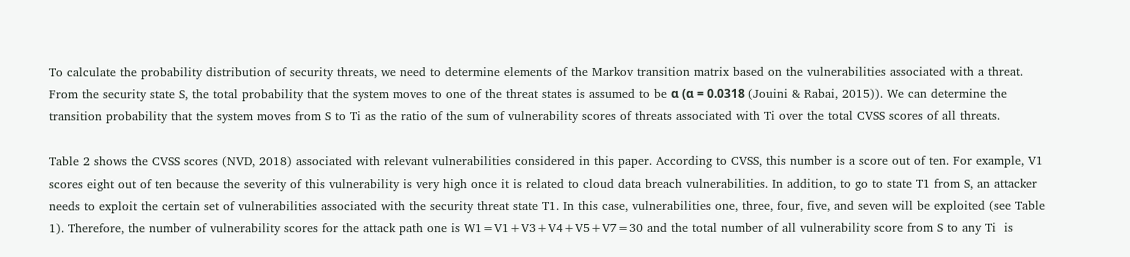To calculate the probability distribution of security threats, we need to determine elements of the Markov transition matrix based on the vulnerabilities associated with a threat. From the security state S, the total probability that the system moves to one of the threat states is assumed to be α (α = 0.0318 (Jouini & Rabai, 2015)). We can determine the transition probability that the system moves from S to Ti as the ratio of the sum of vulnerability scores of threats associated with Ti over the total CVSS scores of all threats.

Table 2 shows the CVSS scores (NVD, 2018) associated with relevant vulnerabilities considered in this paper. According to CVSS, this number is a score out of ten. For example, V1 scores eight out of ten because the severity of this vulnerability is very high once it is related to cloud data breach vulnerabilities. In addition, to go to state T1 from S, an attacker needs to exploit the certain set of vulnerabilities associated with the security threat state T1. In this case, vulnerabilities one, three, four, five, and seven will be exploited (see Table 1). Therefore, the number of vulnerability scores for the attack path one is W1=V1+V3+V4+V5+V7=30 and the total number of all vulnerability score from S to any Ti  is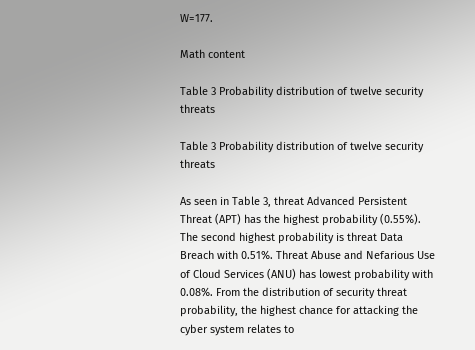W=177.

Math content

Table 3 Probability distribution of twelve security threats

Table 3 Probability distribution of twelve security threats

As seen in Table 3, threat Advanced Persistent Threat (APT) has the highest probability (0.55%). The second highest probability is threat Data Breach with 0.51%. Threat Abuse and Nefarious Use of Cloud Services (ANU) has lowest probability with 0.08%. From the distribution of security threat probability, the highest chance for attacking the cyber system relates to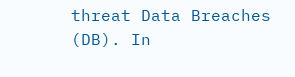threat Data Breaches (DB). In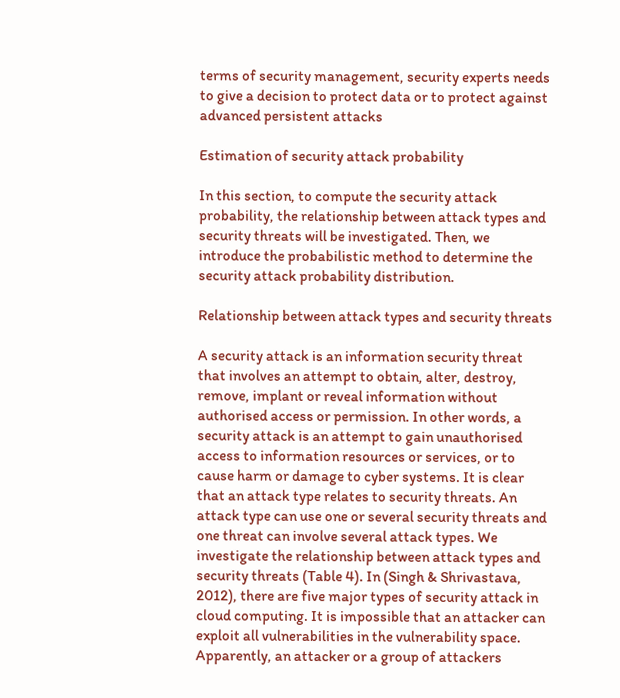terms of security management, security experts needs to give a decision to protect data or to protect against advanced persistent attacks

Estimation of security attack probability

In this section, to compute the security attack probability, the relationship between attack types and security threats will be investigated. Then, we introduce the probabilistic method to determine the security attack probability distribution.

Relationship between attack types and security threats

A security attack is an information security threat that involves an attempt to obtain, alter, destroy, remove, implant or reveal information without authorised access or permission. In other words, a security attack is an attempt to gain unauthorised access to information resources or services, or to cause harm or damage to cyber systems. It is clear that an attack type relates to security threats. An attack type can use one or several security threats and one threat can involve several attack types. We investigate the relationship between attack types and security threats (Table 4). In (Singh & Shrivastava, 2012), there are five major types of security attack in cloud computing. It is impossible that an attacker can exploit all vulnerabilities in the vulnerability space. Apparently, an attacker or a group of attackers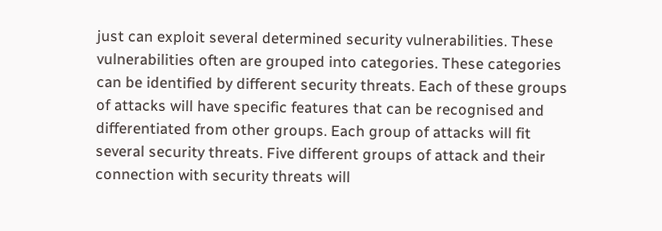just can exploit several determined security vulnerabilities. These vulnerabilities often are grouped into categories. These categories can be identified by different security threats. Each of these groups of attacks will have specific features that can be recognised and differentiated from other groups. Each group of attacks will fit several security threats. Five different groups of attack and their connection with security threats will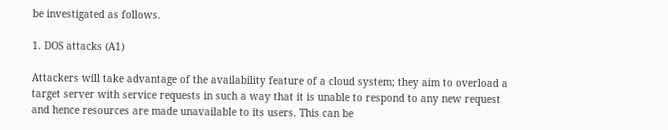be investigated as follows.

1. DOS attacks (A1)

Attackers will take advantage of the availability feature of a cloud system; they aim to overload a target server with service requests in such a way that it is unable to respond to any new request and hence resources are made unavailable to its users. This can be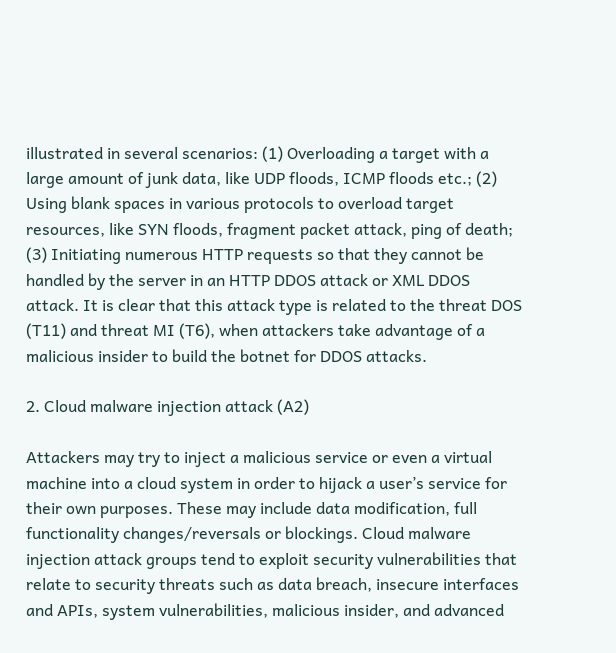illustrated in several scenarios: (1) Overloading a target with a large amount of junk data, like UDP floods, ICMP floods etc.; (2) Using blank spaces in various protocols to overload target resources, like SYN floods, fragment packet attack, ping of death; (3) Initiating numerous HTTP requests so that they cannot be handled by the server in an HTTP DDOS attack or XML DDOS attack. It is clear that this attack type is related to the threat DOS (T11) and threat MI (T6), when attackers take advantage of a malicious insider to build the botnet for DDOS attacks.

2. Cloud malware injection attack (A2)

Attackers may try to inject a malicious service or even a virtual machine into a cloud system in order to hijack a user’s service for their own purposes. These may include data modification, full functionality changes/reversals or blockings. Cloud malware injection attack groups tend to exploit security vulnerabilities that relate to security threats such as data breach, insecure interfaces and APIs, system vulnerabilities, malicious insider, and advanced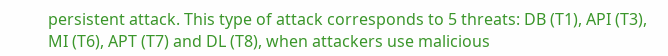persistent attack. This type of attack corresponds to 5 threats: DB (T1), API (T3), MI (T6), APT (T7) and DL (T8), when attackers use malicious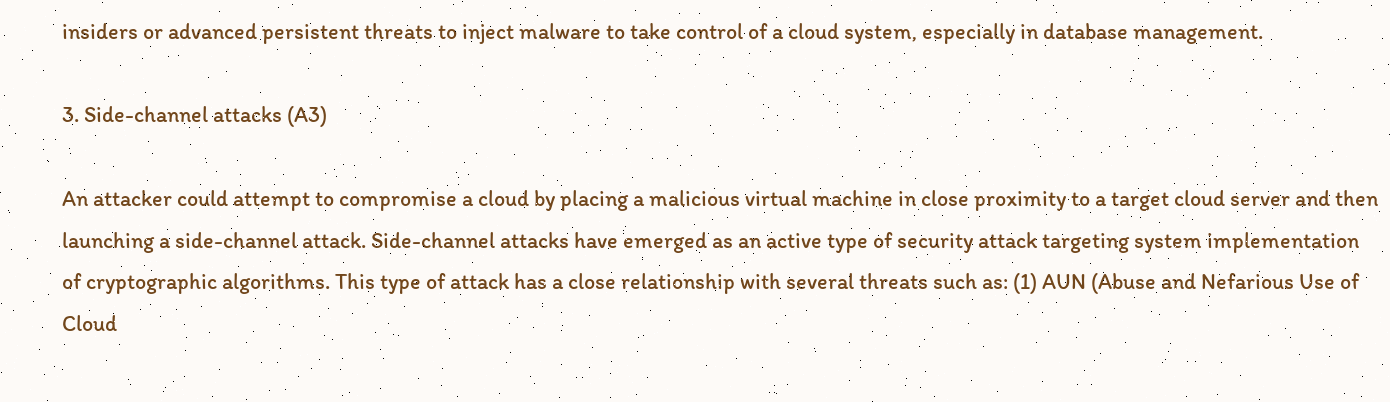insiders or advanced persistent threats to inject malware to take control of a cloud system, especially in database management.

3. Side-channel attacks (A3)

An attacker could attempt to compromise a cloud by placing a malicious virtual machine in close proximity to a target cloud server and then launching a side-channel attack. Side-channel attacks have emerged as an active type of security attack targeting system implementation of cryptographic algorithms. This type of attack has a close relationship with several threats such as: (1) AUN (Abuse and Nefarious Use of Cloud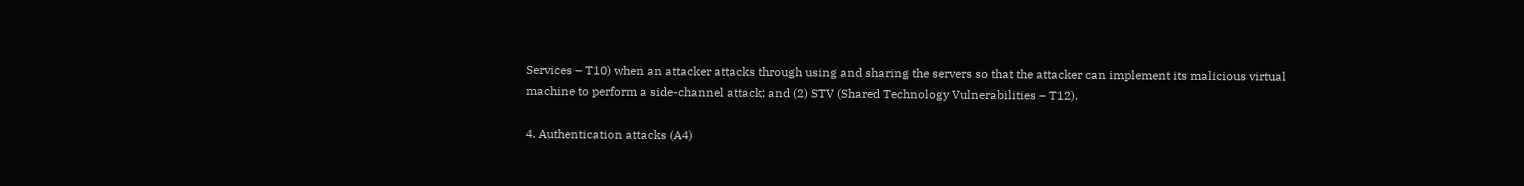Services – T10) when an attacker attacks through using and sharing the servers so that the attacker can implement its malicious virtual machine to perform a side-channel attack; and (2) STV (Shared Technology Vulnerabilities – T12).

4. Authentication attacks (A4)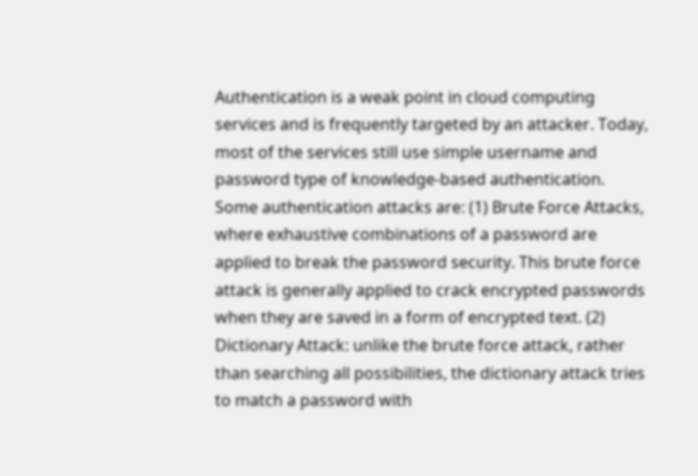Authentication is a weak point in cloud computing services and is frequently targeted by an attacker. Today, most of the services still use simple username and password type of knowledge-based authentication. Some authentication attacks are: (1) Brute Force Attacks, where exhaustive combinations of a password are applied to break the password security. This brute force attack is generally applied to crack encrypted passwords when they are saved in a form of encrypted text. (2) Dictionary Attack: unlike the brute force attack, rather than searching all possibilities, the dictionary attack tries to match a password with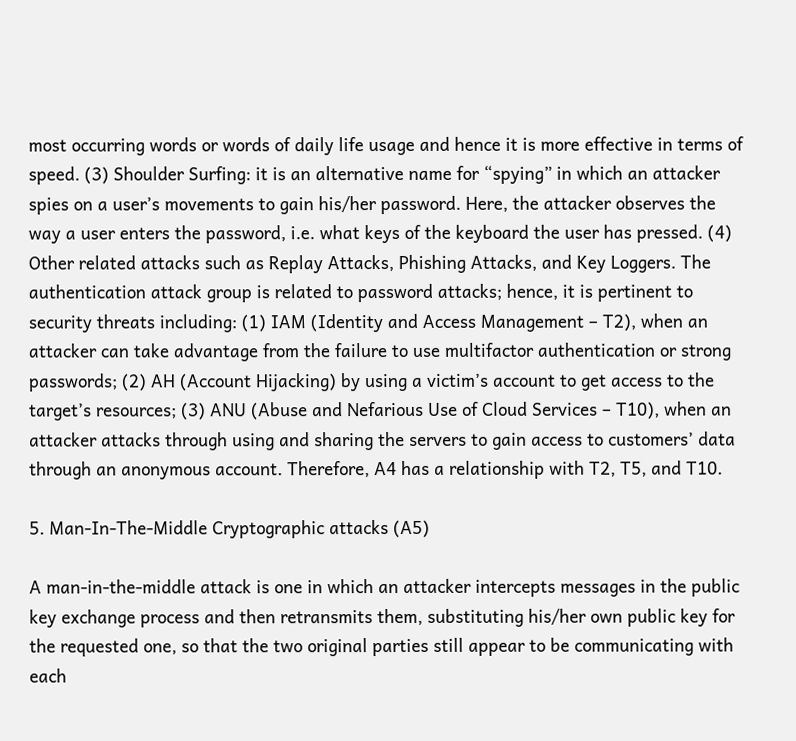most occurring words or words of daily life usage and hence it is more effective in terms of speed. (3) Shoulder Surfing: it is an alternative name for “spying” in which an attacker spies on a user’s movements to gain his/her password. Here, the attacker observes the way a user enters the password, i.e. what keys of the keyboard the user has pressed. (4) Other related attacks such as Replay Attacks, Phishing Attacks, and Key Loggers. The authentication attack group is related to password attacks; hence, it is pertinent to security threats including: (1) IAM (Identity and Access Management – T2), when an attacker can take advantage from the failure to use multifactor authentication or strong passwords; (2) AH (Account Hijacking) by using a victim’s account to get access to the target’s resources; (3) ANU (Abuse and Nefarious Use of Cloud Services – T10), when an attacker attacks through using and sharing the servers to gain access to customers’ data through an anonymous account. Therefore, A4 has a relationship with T2, T5, and T10.

5. Man-In-The-Middle Cryptographic attacks (A5)

A man-in-the-middle attack is one in which an attacker intercepts messages in the public key exchange process and then retransmits them, substituting his/her own public key for the requested one, so that the two original parties still appear to be communicating with each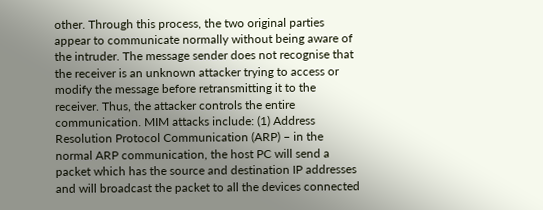other. Through this process, the two original parties appear to communicate normally without being aware of the intruder. The message sender does not recognise that the receiver is an unknown attacker trying to access or modify the message before retransmitting it to the receiver. Thus, the attacker controls the entire communication. MIM attacks include: (1) Address Resolution Protocol Communication (ARP) – in the normal ARP communication, the host PC will send a packet which has the source and destination IP addresses and will broadcast the packet to all the devices connected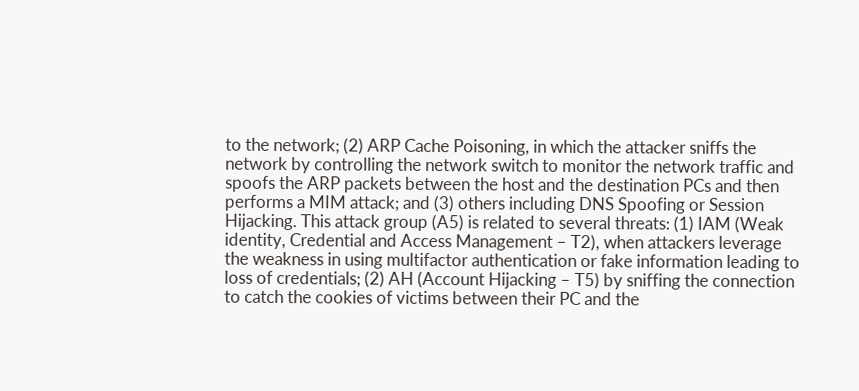to the network; (2) ARP Cache Poisoning, in which the attacker sniffs the network by controlling the network switch to monitor the network traffic and spoofs the ARP packets between the host and the destination PCs and then performs a MIM attack; and (3) others including DNS Spoofing or Session Hijacking. This attack group (A5) is related to several threats: (1) IAM (Weak identity, Credential and Access Management – T2), when attackers leverage the weakness in using multifactor authentication or fake information leading to loss of credentials; (2) AH (Account Hijacking – T5) by sniffing the connection to catch the cookies of victims between their PC and the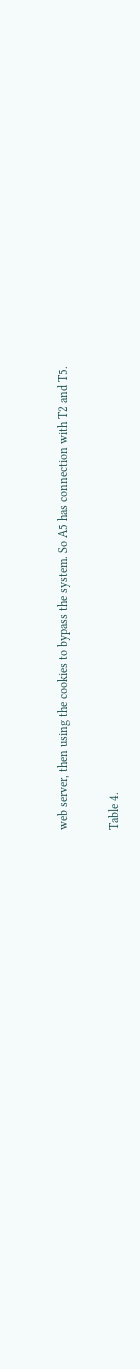web server, then using the cookies to bypass the system. So A5 has connection with T2 and T5.

Table 4.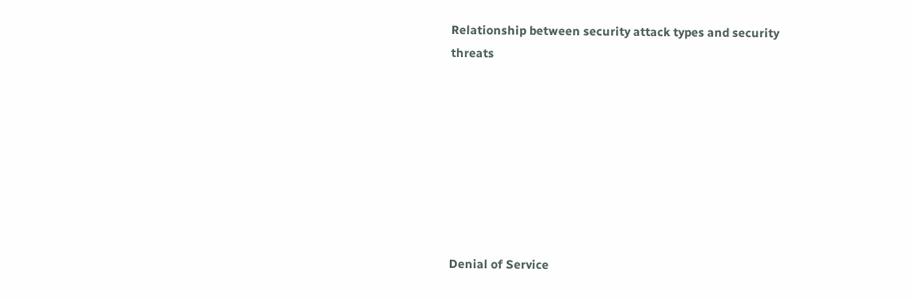Relationship between security attack types and security threats








Denial of Service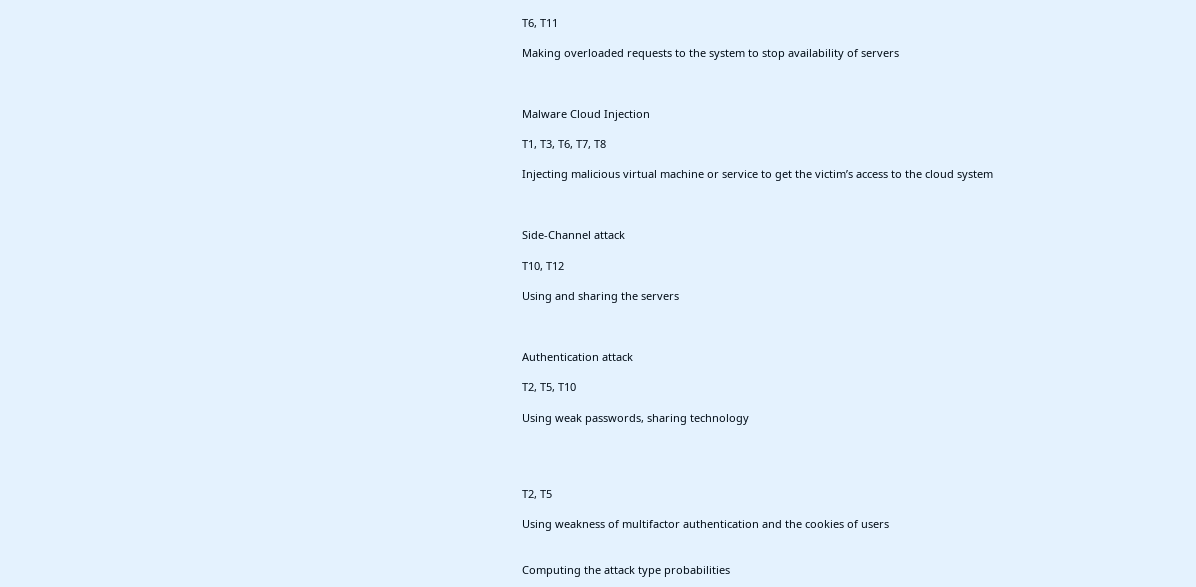T6, T11

Making overloaded requests to the system to stop availability of servers



Malware Cloud Injection

T1, T3, T6, T7, T8

Injecting malicious virtual machine or service to get the victim’s access to the cloud system



Side-Channel attack

T10, T12

Using and sharing the servers



Authentication attack

T2, T5, T10

Using weak passwords, sharing technology




T2, T5

Using weakness of multifactor authentication and the cookies of users


Computing the attack type probabilities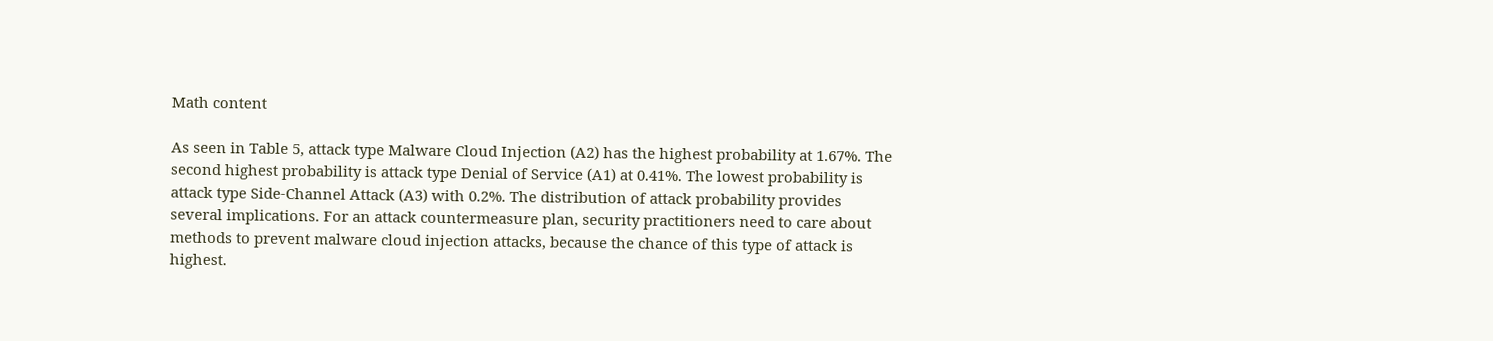Math content

As seen in Table 5, attack type Malware Cloud Injection (A2) has the highest probability at 1.67%. The second highest probability is attack type Denial of Service (A1) at 0.41%. The lowest probability is attack type Side-Channel Attack (A3) with 0.2%. The distribution of attack probability provides several implications. For an attack countermeasure plan, security practitioners need to care about methods to prevent malware cloud injection attacks, because the chance of this type of attack is highest.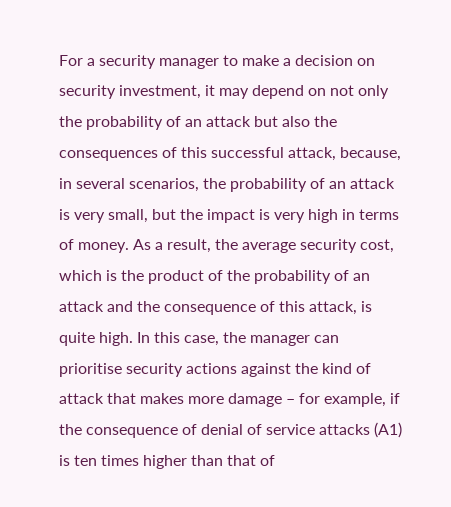For a security manager to make a decision on security investment, it may depend on not only the probability of an attack but also the consequences of this successful attack, because, in several scenarios, the probability of an attack is very small, but the impact is very high in terms of money. As a result, the average security cost, which is the product of the probability of an attack and the consequence of this attack, is quite high. In this case, the manager can prioritise security actions against the kind of attack that makes more damage – for example, if the consequence of denial of service attacks (A1) is ten times higher than that of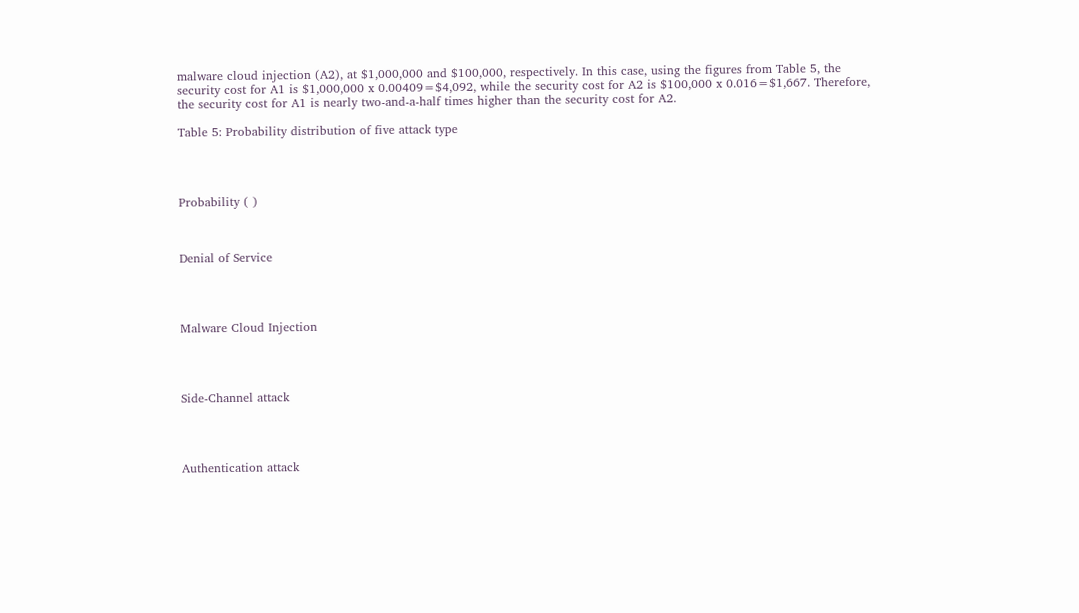malware cloud injection (A2), at $1,000,000 and $100,000, respectively. In this case, using the figures from Table 5, the security cost for A1 is $1,000,000 x 0.00409=$4,092, while the security cost for A2 is $100,000 x 0.016=$1,667. Therefore, the security cost for A1 is nearly two-and-a-half times higher than the security cost for A2.

Table 5: Probability distribution of five attack type




Probability ( )



Denial of Service




Malware Cloud Injection




Side-Channel attack




Authentication attack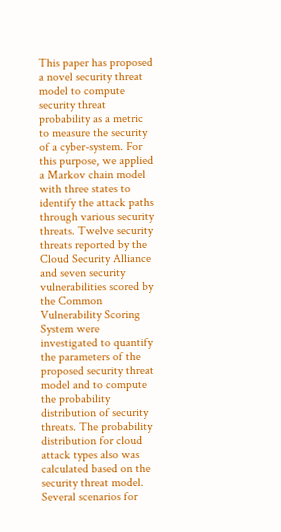This paper has proposed a novel security threat model to compute security threat probability as a metric to measure the security of a cyber-system. For this purpose, we applied a Markov chain model with three states to identify the attack paths through various security threats. Twelve security threats reported by the Cloud Security Alliance and seven security vulnerabilities scored by the Common Vulnerability Scoring System were investigated to quantify the parameters of the proposed security threat model and to compute the probability distribution of security threats. The probability distribution for cloud attack types also was calculated based on the security threat model. Several scenarios for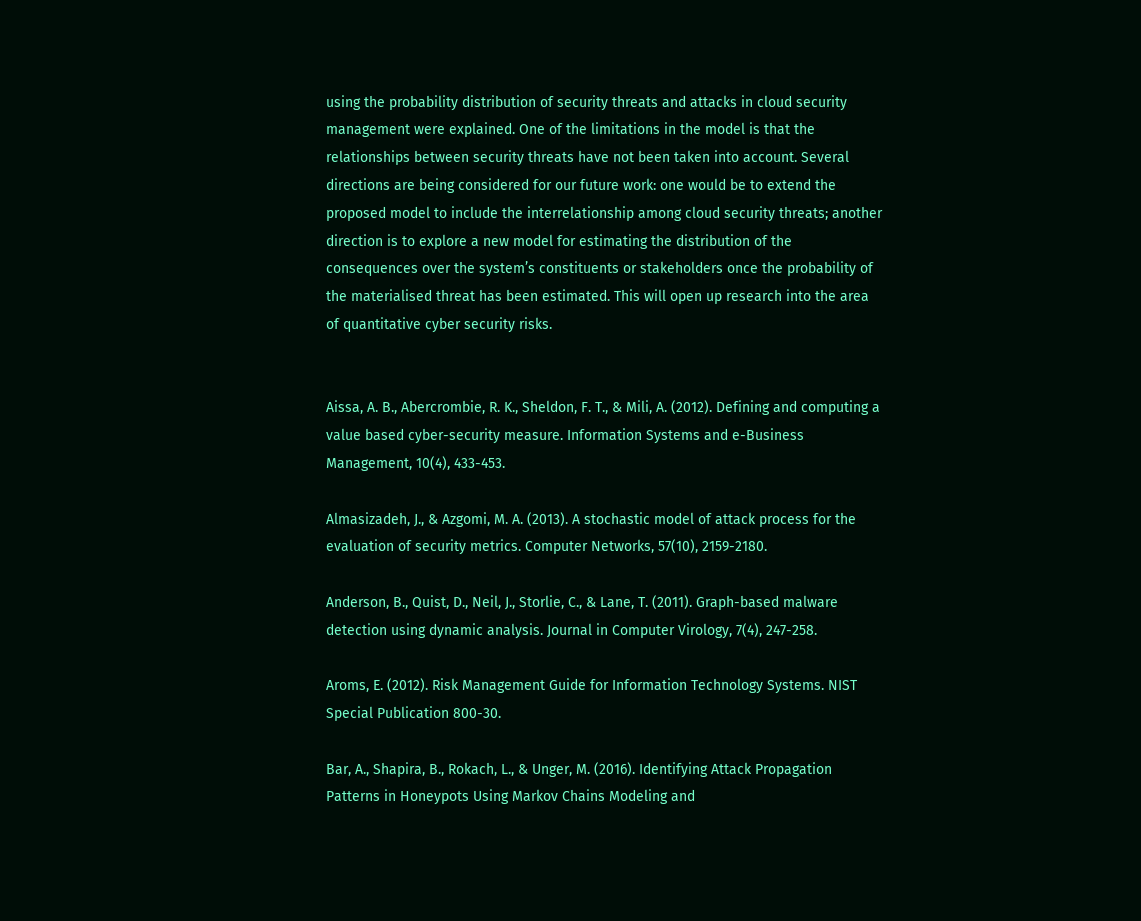using the probability distribution of security threats and attacks in cloud security management were explained. One of the limitations in the model is that the relationships between security threats have not been taken into account. Several directions are being considered for our future work: one would be to extend the proposed model to include the interrelationship among cloud security threats; another direction is to explore a new model for estimating the distribution of the consequences over the system’s constituents or stakeholders once the probability of the materialised threat has been estimated. This will open up research into the area of quantitative cyber security risks.


Aissa, A. B., Abercrombie, R. K., Sheldon, F. T., & Mili, A. (2012). Defining and computing a value based cyber-security measure. Information Systems and e-Business Management, 10(4), 433-453.

Almasizadeh, J., & Azgomi, M. A. (2013). A stochastic model of attack process for the evaluation of security metrics. Computer Networks, 57(10), 2159-2180.

Anderson, B., Quist, D., Neil, J., Storlie, C., & Lane, T. (2011). Graph-based malware detection using dynamic analysis. Journal in Computer Virology, 7(4), 247-258.

Aroms, E. (2012). Risk Management Guide for Information Technology Systems. NIST Special Publication 800-30.

Bar, A., Shapira, B., Rokach, L., & Unger, M. (2016). Identifying Attack Propagation Patterns in Honeypots Using Markov Chains Modeling and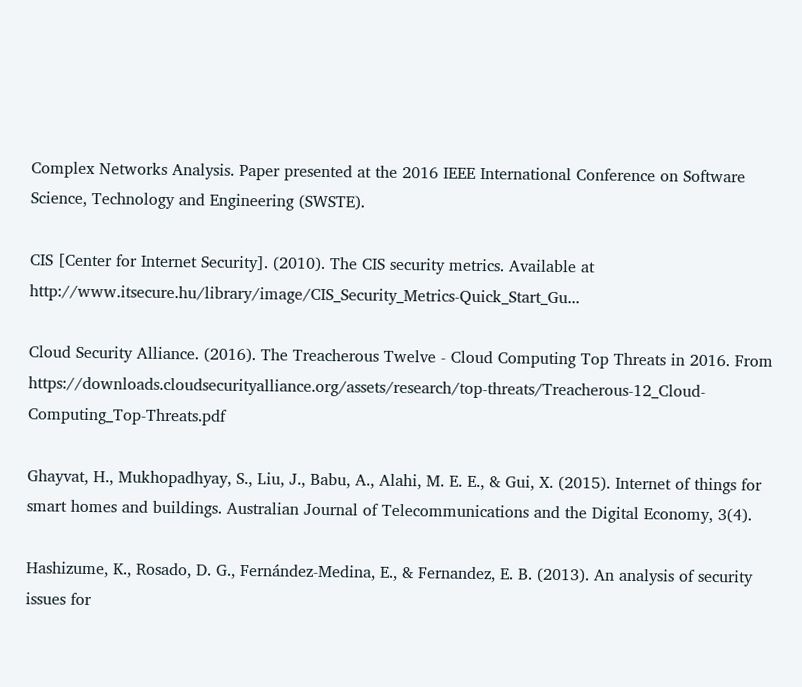Complex Networks Analysis. Paper presented at the 2016 IEEE International Conference on Software Science, Technology and Engineering (SWSTE).

CIS [Center for Internet Security]. (2010). The CIS security metrics. Available at http://www.itsecure.hu/library/image/CIS_Security_Metrics-Quick_Start_Gu...

Cloud Security Alliance. (2016). The Treacherous Twelve - Cloud Computing Top Threats in 2016. From https://downloads.cloudsecurityalliance.org/assets/research/top-threats/Treacherous-12_Cloud-Computing_Top-Threats.pdf

Ghayvat, H., Mukhopadhyay, S., Liu, J., Babu, A., Alahi, M. E. E., & Gui, X. (2015). Internet of things for smart homes and buildings. Australian Journal of Telecommunications and the Digital Economy, 3(4).

Hashizume, K., Rosado, D. G., Fernández-Medina, E., & Fernandez, E. B. (2013). An analysis of security issues for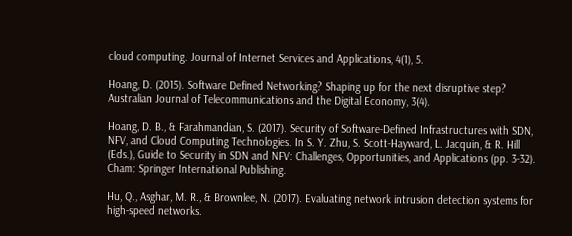cloud computing. Journal of Internet Services and Applications, 4(1), 5.

Hoang, D. (2015). Software Defined Networking? Shaping up for the next disruptive step? Australian Journal of Telecommunications and the Digital Economy, 3(4).

Hoang, D. B., & Farahmandian, S. (2017). Security of Software-Defined Infrastructures with SDN, NFV, and Cloud Computing Technologies. In S. Y. Zhu, S. Scott-Hayward, L. Jacquin, & R. Hill (Eds.), Guide to Security in SDN and NFV: Challenges, Opportunities, and Applications (pp. 3-32). Cham: Springer International Publishing.

Hu, Q., Asghar, M. R., & Brownlee, N. (2017). Evaluating network intrusion detection systems for high-speed networks.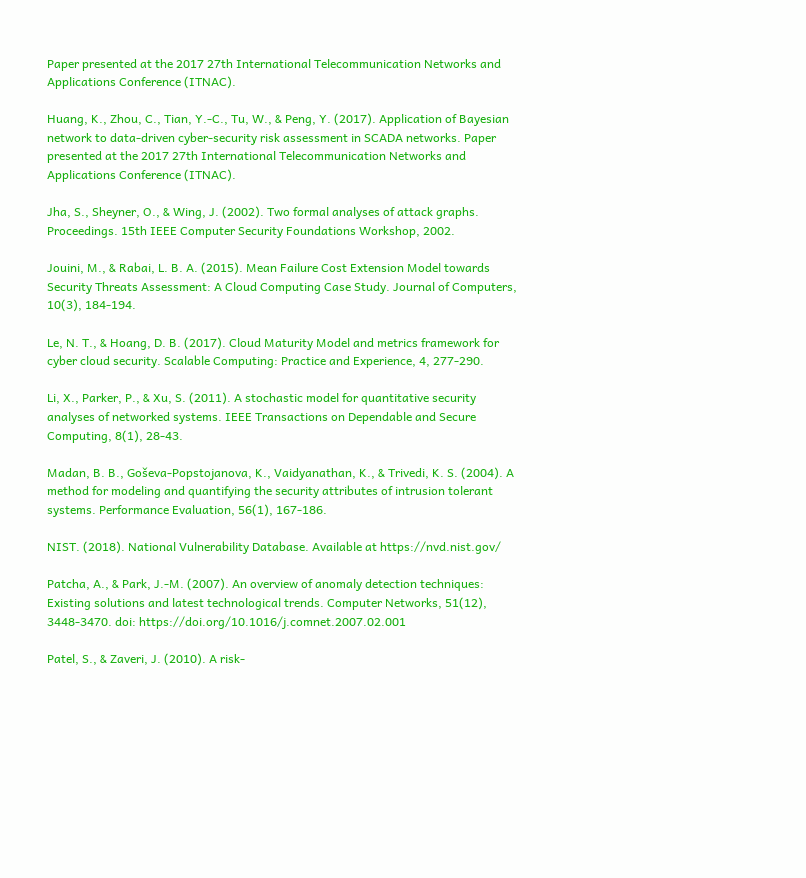Paper presented at the 2017 27th International Telecommunication Networks and Applications Conference (ITNAC).

Huang, K., Zhou, C., Tian, Y.-C., Tu, W., & Peng, Y. (2017). Application of Bayesian network to data-driven cyber-security risk assessment in SCADA networks. Paper presented at the 2017 27th International Telecommunication Networks and Applications Conference (ITNAC).

Jha, S., Sheyner, O., & Wing, J. (2002). Two formal analyses of attack graphs. Proceedings. 15th IEEE Computer Security Foundations Workshop, 2002.

Jouini, M., & Rabai, L. B. A. (2015). Mean Failure Cost Extension Model towards Security Threats Assessment: A Cloud Computing Case Study. Journal of Computers, 10(3), 184-194.

Le, N. T., & Hoang, D. B. (2017). Cloud Maturity Model and metrics framework for cyber cloud security. Scalable Computing: Practice and Experience, 4, 277-290.

Li, X., Parker, P., & Xu, S. (2011). A stochastic model for quantitative security analyses of networked systems. IEEE Transactions on Dependable and Secure Computing, 8(1), 28-43.

Madan, B. B., Goševa-Popstojanova, K., Vaidyanathan, K., & Trivedi, K. S. (2004). A method for modeling and quantifying the security attributes of intrusion tolerant systems. Performance Evaluation, 56(1), 167-186.

NIST. (2018). National Vulnerability Database. Available at https://nvd.nist.gov/

Patcha, A., & Park, J.-M. (2007). An overview of anomaly detection techniques: Existing solutions and latest technological trends. Computer Networks, 51(12), 3448-3470. doi: https://doi.org/10.1016/j.comnet.2007.02.001

Patel, S., & Zaveri, J. (2010). A risk-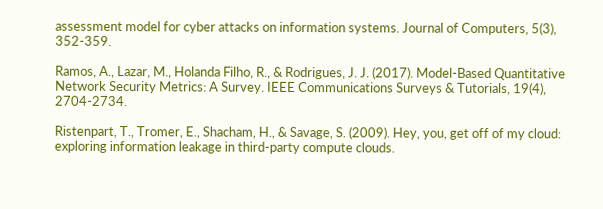assessment model for cyber attacks on information systems. Journal of Computers, 5(3), 352-359.

Ramos, A., Lazar, M., Holanda Filho, R., & Rodrigues, J. J. (2017). Model-Based Quantitative Network Security Metrics: A Survey. IEEE Communications Surveys & Tutorials, 19(4), 2704-2734.

Ristenpart, T., Tromer, E., Shacham, H., & Savage, S. (2009). Hey, you, get off of my cloud: exploring information leakage in third-party compute clouds.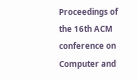Proceedings of the 16th ACM conference on Computer and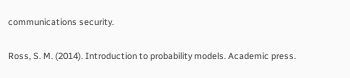communications security.

Ross, S. M. (2014). Introduction to probability models. Academic press.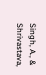Singh, A., & Shrivastava,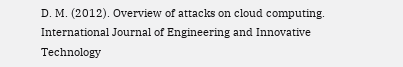D. M. (2012). Overview of attacks on cloud computing. International Journal of Engineering and Innovative Technology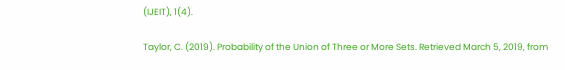(IJEIT), 1(4).

Taylor, C. (2019). Probability of the Union of Three or More Sets. Retrieved March 5, 2019, from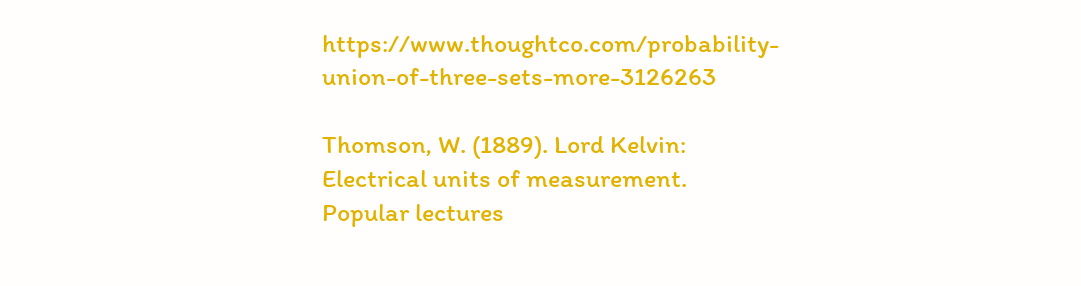https://www.thoughtco.com/probability-union-of-three-sets-more-3126263

Thomson, W. (1889). Lord Kelvin: Electrical units of measurement. Popular lectures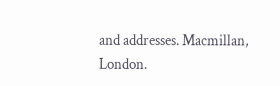and addresses. Macmillan, London.